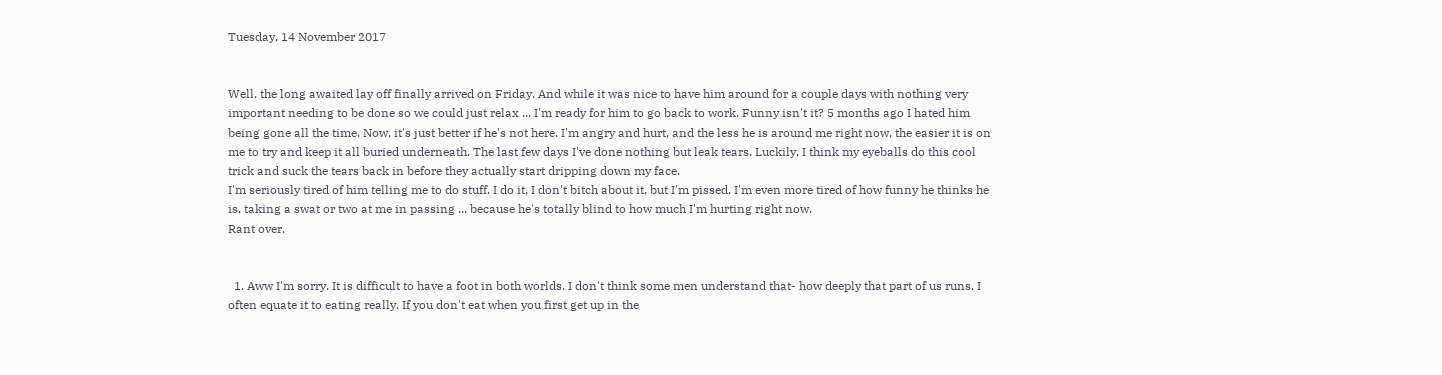Tuesday, 14 November 2017


Well, the long awaited lay off finally arrived on Friday. And while it was nice to have him around for a couple days with nothing very important needing to be done so we could just relax ... I'm ready for him to go back to work. Funny isn't it? 5 months ago I hated him being gone all the time. Now, it's just better if he's not here. I'm angry and hurt, and the less he is around me right now, the easier it is on me to try and keep it all buried underneath. The last few days I've done nothing but leak tears. Luckily, I think my eyeballs do this cool trick and suck the tears back in before they actually start dripping down my face.
I'm seriously tired of him telling me to do stuff. I do it, I don't bitch about it, but I'm pissed. I'm even more tired of how funny he thinks he is, taking a swat or two at me in passing ... because he's totally blind to how much I'm hurting right now.
Rant over.


  1. Aww I'm sorry. It is difficult to have a foot in both worlds. I don't think some men understand that- how deeply that part of us runs. I often equate it to eating really. If you don't eat when you first get up in the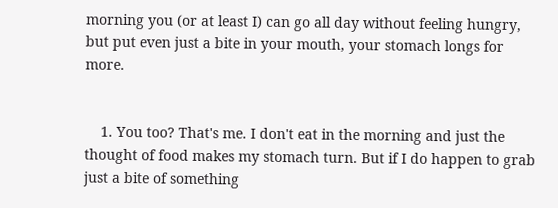morning you (or at least I) can go all day without feeling hungry, but put even just a bite in your mouth, your stomach longs for more.


    1. You too? That's me. I don't eat in the morning and just the thought of food makes my stomach turn. But if I do happen to grab just a bite of something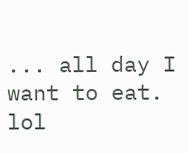... all day I want to eat. lol